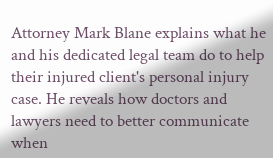Attorney Mark Blane explains what he and his dedicated legal team do to help their injured client's personal injury case. He reveals how doctors and lawyers need to better communicate when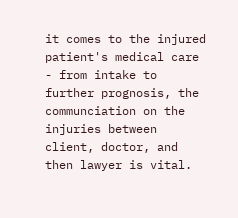it comes to the injured patient's medical care - from intake to further prognosis, the communciation on the injuries between client, doctor, and then lawyer is vital.